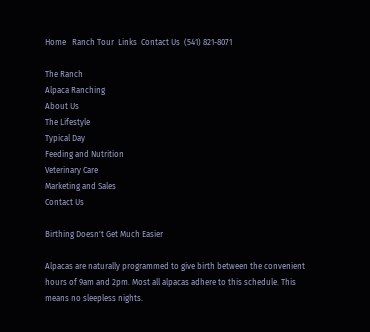Home   Ranch Tour  Links  Contact Us  (541) 821-8071

The Ranch
Alpaca Ranching
About Us
The Lifestyle
Typical Day
Feeding and Nutrition
Veterinary Care
Marketing and Sales
Contact Us

Birthing Doesn't Get Much Easier

Alpacas are naturally programmed to give birth between the convenient hours of 9am and 2pm. Most all alpacas adhere to this schedule. This means no sleepless nights.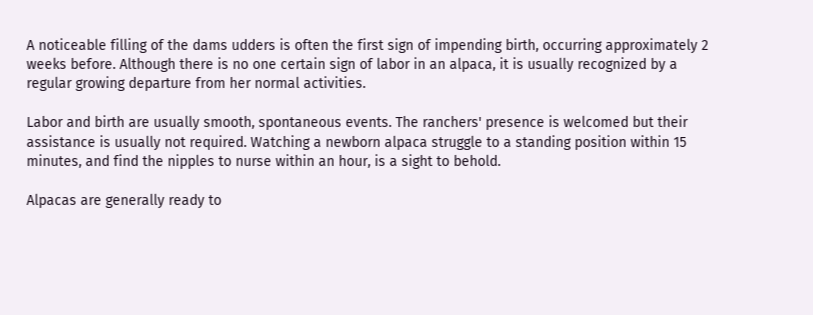A noticeable filling of the dams udders is often the first sign of impending birth, occurring approximately 2 weeks before. Although there is no one certain sign of labor in an alpaca, it is usually recognized by a regular growing departure from her normal activities.

Labor and birth are usually smooth, spontaneous events. The ranchers' presence is welcomed but their assistance is usually not required. Watching a newborn alpaca struggle to a standing position within 15 minutes, and find the nipples to nurse within an hour, is a sight to behold.

Alpacas are generally ready to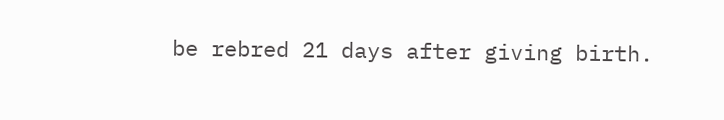be rebred 21 days after giving birth.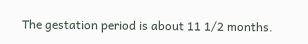The gestation period is about 11 1/2 months.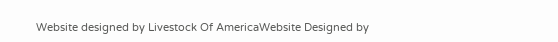Website designed by Livestock Of AmericaWebsite Designed by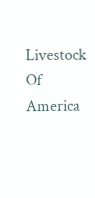Livestock Of America